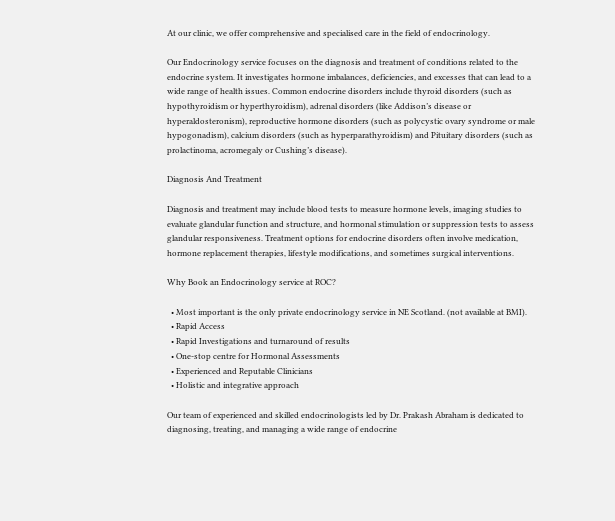At our clinic, we offer comprehensive and specialised care in the field of endocrinology.

Our Endocrinology service focuses on the diagnosis and treatment of conditions related to the endocrine system. It investigates hormone imbalances, deficiencies, and excesses that can lead to a wide range of health issues. Common endocrine disorders include thyroid disorders (such as hypothyroidism or hyperthyroidism), adrenal disorders (like Addison’s disease or hyperaldosteronism), reproductive hormone disorders (such as polycystic ovary syndrome or male hypogonadism), calcium disorders (such as hyperparathyroidism) and Pituitary disorders (such as prolactinoma, acromegaly or Cushing’s disease).

Diagnosis And Treatment

Diagnosis and treatment may include blood tests to measure hormone levels, imaging studies to evaluate glandular function and structure, and hormonal stimulation or suppression tests to assess glandular responsiveness. Treatment options for endocrine disorders often involve medication, hormone replacement therapies, lifestyle modifications, and sometimes surgical interventions.

Why Book an Endocrinology service at ROC?

  • Most important is the only private endocrinology service in NE Scotland. (not available at BMI).
  • Rapid Access
  • Rapid Investigations and turnaround of results
  • One-stop centre for Hormonal Assessments
  • Experienced and Reputable Clinicians
  • Holistic and integrative approach

Our team of experienced and skilled endocrinologists led by Dr. Prakash Abraham is dedicated to diagnosing, treating, and managing a wide range of endocrine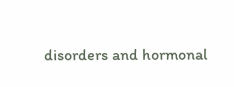disorders and hormonal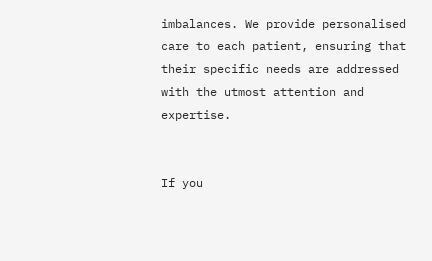imbalances. We provide personalised care to each patient, ensuring that their specific needs are addressed with the utmost attention and expertise.


If you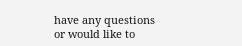have any questions or would like to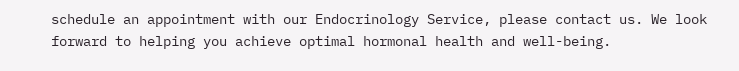schedule an appointment with our Endocrinology Service, please contact us. We look forward to helping you achieve optimal hormonal health and well-being.